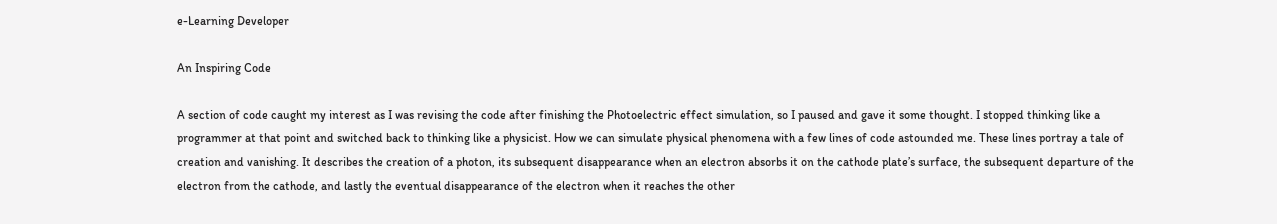e-Learning Developer

An Inspiring Code

A section of code caught my interest as I was revising the code after finishing the Photoelectric effect simulation, so I paused and gave it some thought. I stopped thinking like a programmer at that point and switched back to thinking like a physicist. How we can simulate physical phenomena with a few lines of code astounded me. These lines portray a tale of creation and vanishing. It describes the creation of a photon, its subsequent disappearance when an electron absorbs it on the cathode plate’s surface, the subsequent departure of the electron from the cathode, and lastly the eventual disappearance of the electron when it reaches the other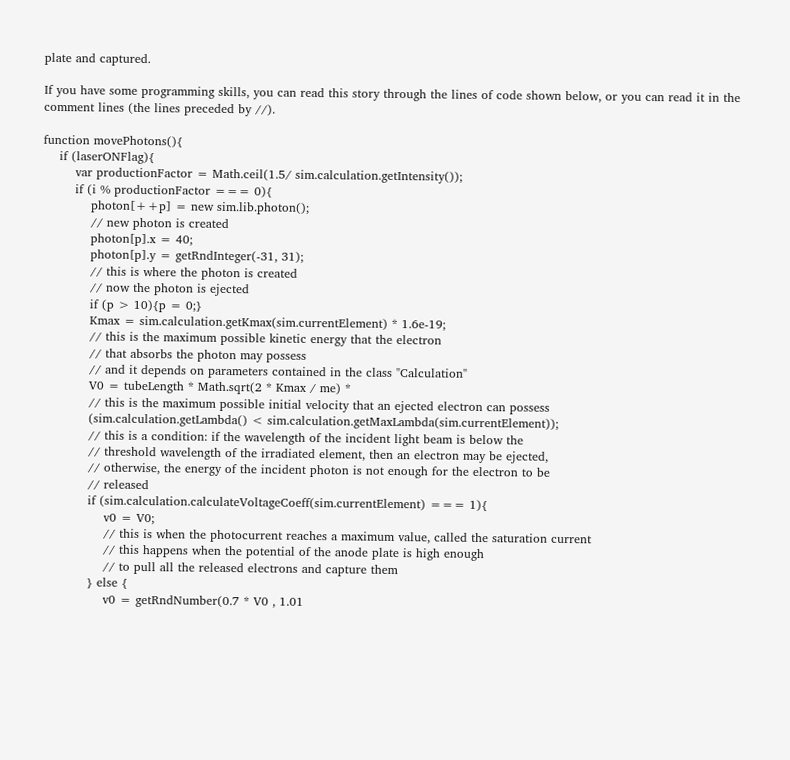plate and captured.

If you have some programming skills, you can read this story through the lines of code shown below, or you can read it in the comment lines (the lines preceded by //).

function movePhotons(){
    if (laserONFlag){
        var productionFactor = Math.ceil(1.5/ sim.calculation.getIntensity());
        if (i % productionFactor === 0){
            photon[++p] = new sim.lib.photon();
            // new photon is created
            photon[p].x = 40;
            photon[p].y = getRndInteger(-31, 31);
            // this is where the photon is created
            // now the photon is ejected
            if (p > 10){p = 0;}
            Kmax = sim.calculation.getKmax(sim.currentElement) * 1.6e-19;
            // this is the maximum possible kinetic energy that the electron
            // that absorbs the photon may possess
            // and it depends on parameters contained in the class "Calculation"
            V0 = tubeLength * Math.sqrt(2 * Kmax / me) *
            // this is the maximum possible initial velocity that an ejected electron can possess
            (sim.calculation.getLambda() < sim.calculation.getMaxLambda(sim.currentElement));
            // this is a condition: if the wavelength of the incident light beam is below the
            // threshold wavelength of the irradiated element, then an electron may be ejected,
            // otherwise, the energy of the incident photon is not enough for the electron to be
            // released
            if (sim.calculation.calculateVoltageCoeff(sim.currentElement) === 1){
                v0 = V0;
                // this is when the photocurrent reaches a maximum value, called the saturation current
                // this happens when the potential of the anode plate is high enough
                // to pull all the released electrons and capture them
            } else {
                v0 = getRndNumber(0.7 * V0 , 1.01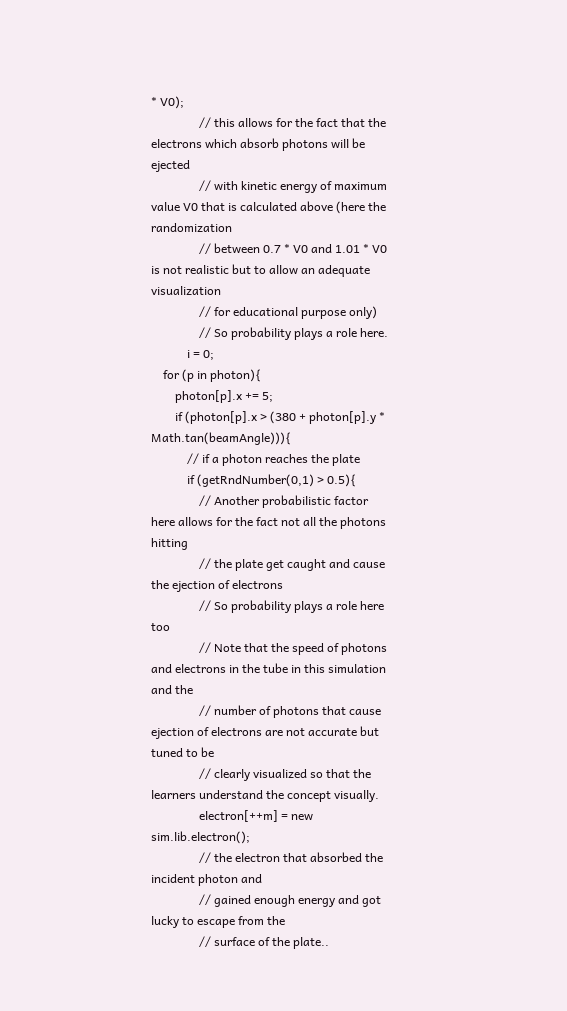* V0);
                // this allows for the fact that the electrons which absorb photons will be ejected
                // with kinetic energy of maximum value V0 that is calculated above (here the randomization
                // between 0.7 * V0 and 1.01 * V0 is not realistic but to allow an adequate visualization
                // for educational purpose only)
                // So probability plays a role here.
            i = 0;
    for (p in photon){
        photon[p].x += 5;
        if (photon[p].x > (380 + photon[p].y * Math.tan(beamAngle))){
            // if a photon reaches the plate
            if (getRndNumber(0,1) > 0.5){
                // Another probabilistic factor here allows for the fact not all the photons hitting
                // the plate get caught and cause the ejection of electrons
                // So probability plays a role here too
                // Note that the speed of photons and electrons in the tube in this simulation and the
                // number of photons that cause ejection of electrons are not accurate but tuned to be
                // clearly visualized so that the learners understand the concept visually.
                electron[++m] = new sim.lib.electron();
                // the electron that absorbed the incident photon and
                // gained enough energy and got lucky to escape from the
                // surface of the plate..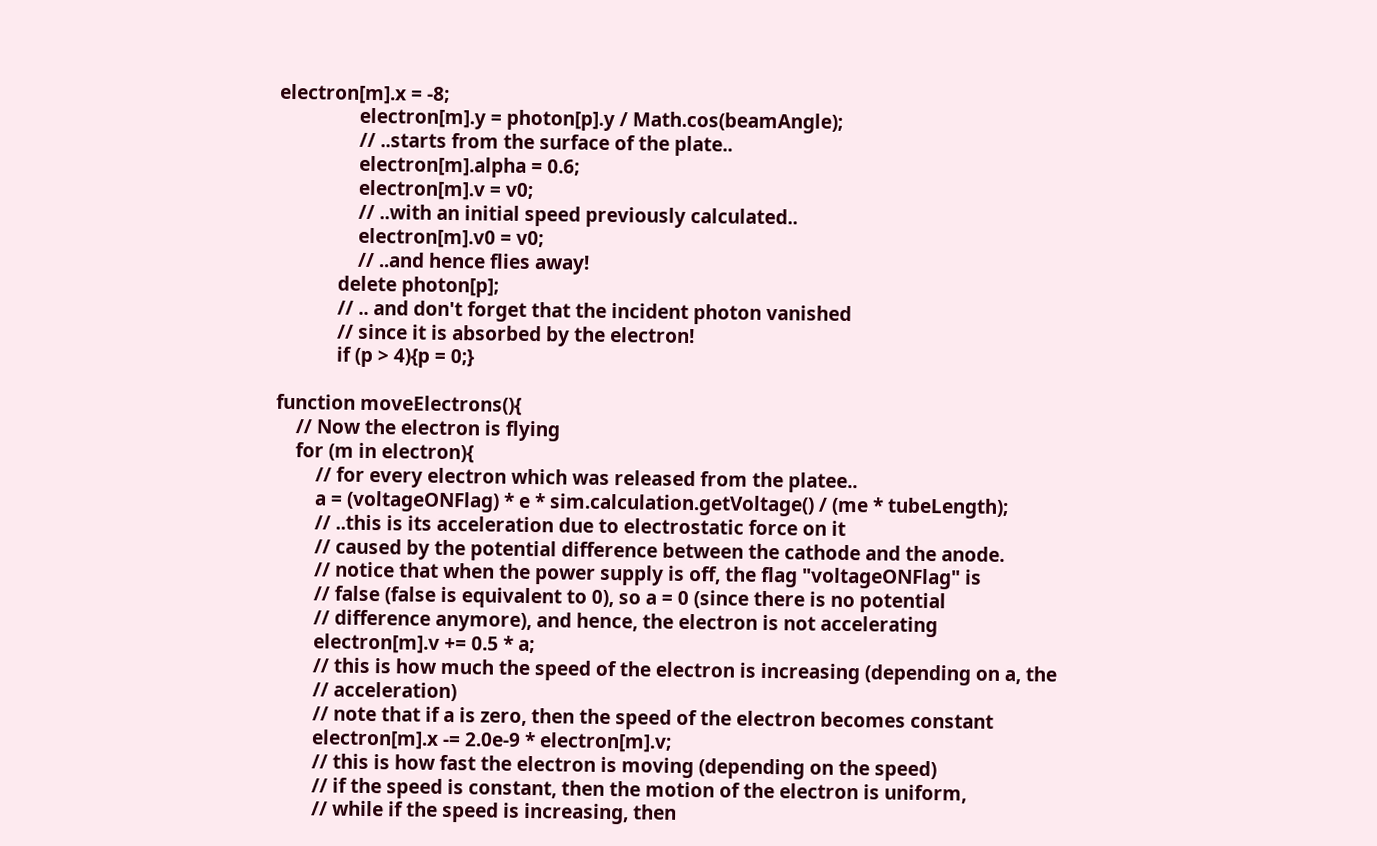electron[m].x = -8;
                electron[m].y = photon[p].y / Math.cos(beamAngle);
                // ..starts from the surface of the plate..
                electron[m].alpha = 0.6;
                electron[m].v = v0;
                // ..with an initial speed previously calculated..
                electron[m].v0 = v0;
                // ..and hence flies away!
            delete photon[p];
            // .. and don't forget that the incident photon vanished
            // since it is absorbed by the electron!
            if (p > 4){p = 0;}

function moveElectrons(){
    // Now the electron is flying
    for (m in electron){
        // for every electron which was released from the platee..
        a = (voltageONFlag) * e * sim.calculation.getVoltage() / (me * tubeLength);
        // ..this is its acceleration due to electrostatic force on it
        // caused by the potential difference between the cathode and the anode.
        // notice that when the power supply is off, the flag "voltageONFlag" is
        // false (false is equivalent to 0), so a = 0 (since there is no potential
        // difference anymore), and hence, the electron is not accelerating
        electron[m].v += 0.5 * a;
        // this is how much the speed of the electron is increasing (depending on a, the
        // acceleration)
        // note that if a is zero, then the speed of the electron becomes constant
        electron[m].x -= 2.0e-9 * electron[m].v;
        // this is how fast the electron is moving (depending on the speed)
        // if the speed is constant, then the motion of the electron is uniform,
        // while if the speed is increasing, then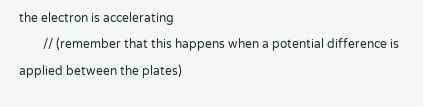the electron is accelerating
        // (remember that this happens when a potential difference is applied between the plates)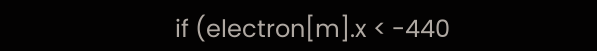if (electron[m].x < -440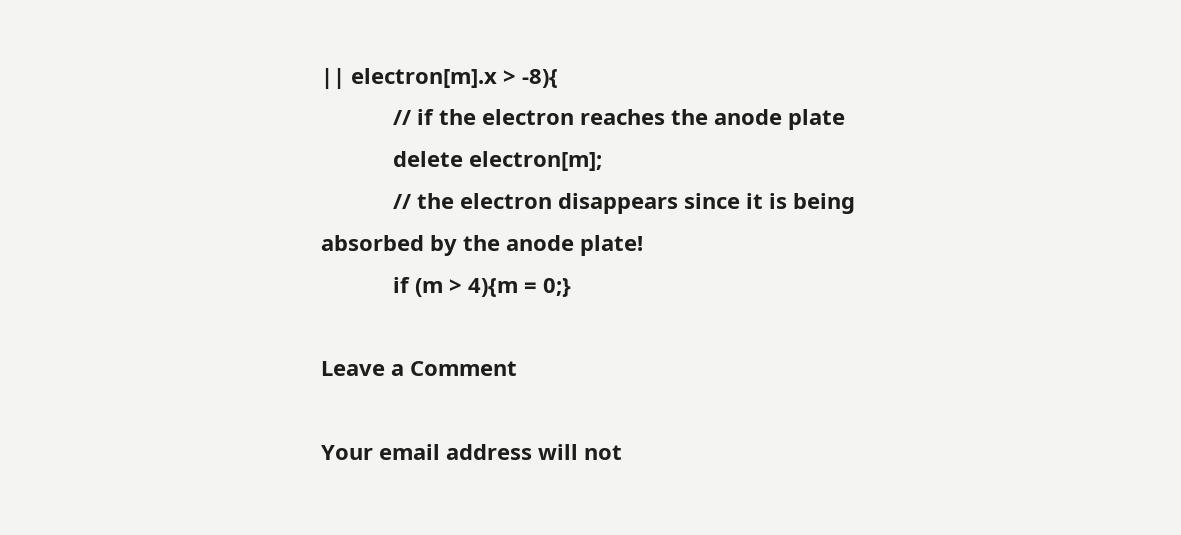|| electron[m].x > -8){
            // if the electron reaches the anode plate
            delete electron[m];
            // the electron disappears since it is being absorbed by the anode plate!
            if (m > 4){m = 0;}

Leave a Comment

Your email address will not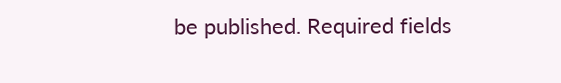be published. Required fields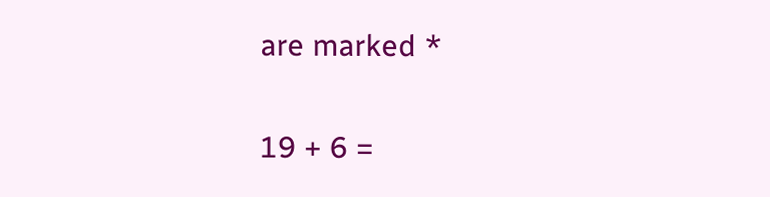are marked *

19 + 6 =